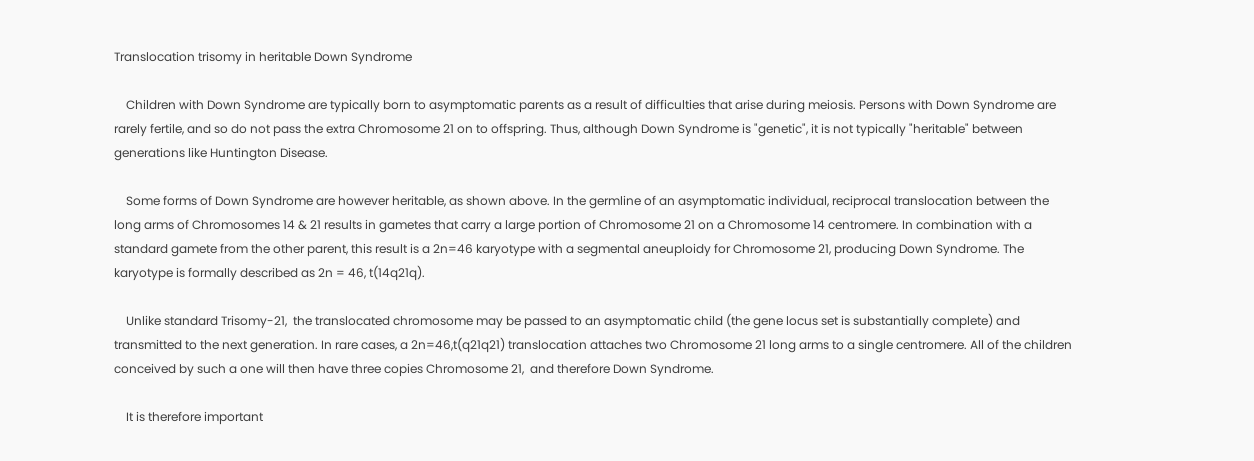Translocation trisomy in heritable Down Syndrome

    Children with Down Syndrome are typically born to asymptomatic parents as a result of difficulties that arise during meiosis. Persons with Down Syndrome are rarely fertile, and so do not pass the extra Chromosome 21 on to offspring. Thus, although Down Syndrome is "genetic", it is not typically "heritable" between generations like Huntington Disease.

    Some forms of Down Syndrome are however heritable, as shown above. In the germline of an asymptomatic individual, reciprocal translocation between the long arms of Chromosomes 14 & 21 results in gametes that carry a large portion of Chromosome 21 on a Chromosome 14 centromere. In combination with a standard gamete from the other parent, this result is a 2n=46 karyotype with a segmental aneuploidy for Chromosome 21, producing Down Syndrome. The karyotype is formally described as 2n = 46, t(14q21q).

    Unlike standard Trisomy-21,  the translocated chromosome may be passed to an asymptomatic child (the gene locus set is substantially complete) and transmitted to the next generation. In rare cases, a 2n=46,t(q21q21) translocation attaches two Chromosome 21 long arms to a single centromere. All of the children conceived by such a one will then have three copies Chromosome 21,  and therefore Down Syndrome.

    It is therefore important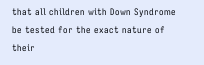that all children with Down Syndrome be tested for the exact nature of their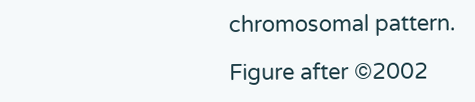chromosomal pattern.

Figure after ©2002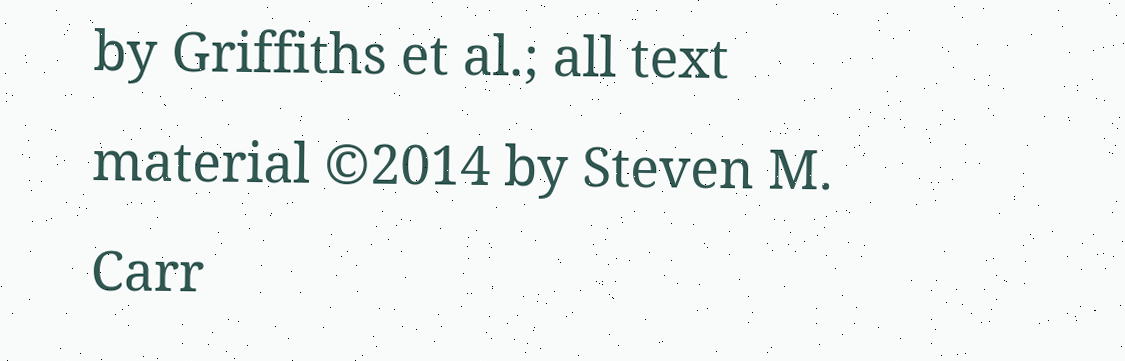by Griffiths et al.; all text material ©2014 by Steven M. Carr